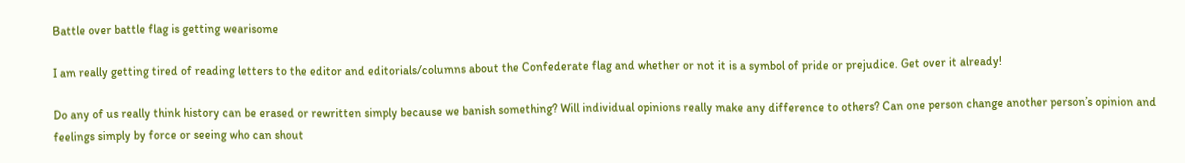Battle over battle flag is getting wearisome

I am really getting tired of reading letters to the editor and editorials/columns about the Confederate flag and whether or not it is a symbol of pride or prejudice. Get over it already!

Do any of us really think history can be erased or rewritten simply because we banish something? Will individual opinions really make any difference to others? Can one person change another person’s opinion and feelings simply by force or seeing who can shout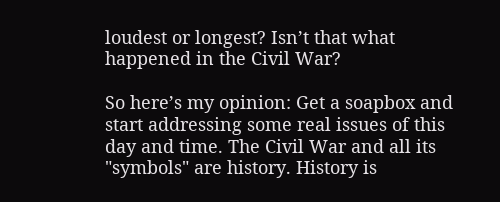loudest or longest? Isn’t that what happened in the Civil War?

So here’s my opinion: Get a soapbox and start addressing some real issues of this day and time. The Civil War and all its "symbols" are history. History is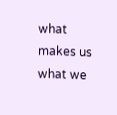what makes us what we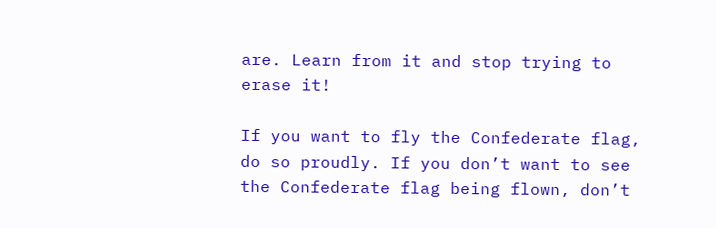are. Learn from it and stop trying to erase it!

If you want to fly the Confederate flag, do so proudly. If you don’t want to see the Confederate flag being flown, don’t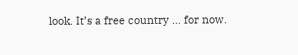look. It’s a free country … for now.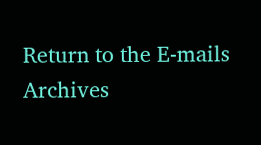Return to the E-mails Archives